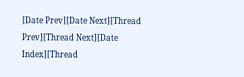[Date Prev][Date Next][Thread Prev][Thread Next][Date Index][Thread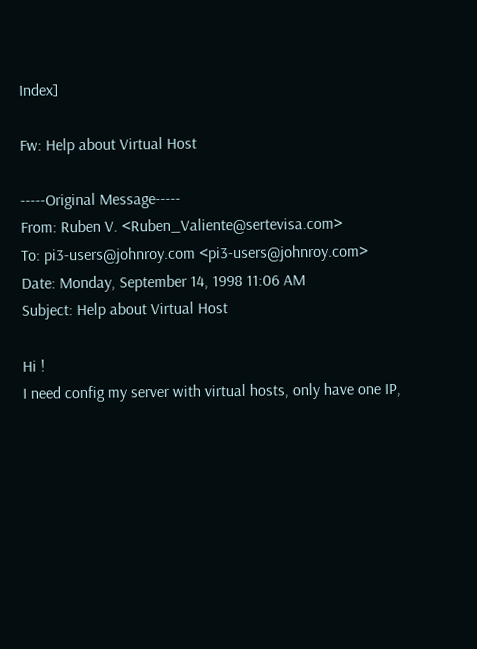Index]

Fw: Help about Virtual Host

-----Original Message-----
From: Ruben V. <Ruben_Valiente@sertevisa.com>
To: pi3-users@johnroy.com <pi3-users@johnroy.com>
Date: Monday, September 14, 1998 11:06 AM
Subject: Help about Virtual Host

Hi !
I need config my server with virtual hosts, only have one IP,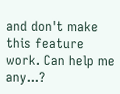and don't make this feature work. Can help me any...?